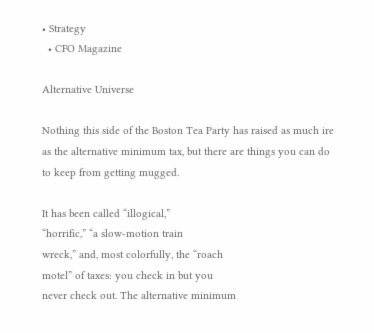• Strategy
  • CFO Magazine

Alternative Universe

Nothing this side of the Boston Tea Party has raised as much ire as the alternative minimum tax, but there are things you can do to keep from getting mugged.

It has been called “illogical,”
“horrific,” “a slow-motion train
wreck,” and, most colorfully, the “roach
motel” of taxes: you check in but you
never check out. The alternative minimum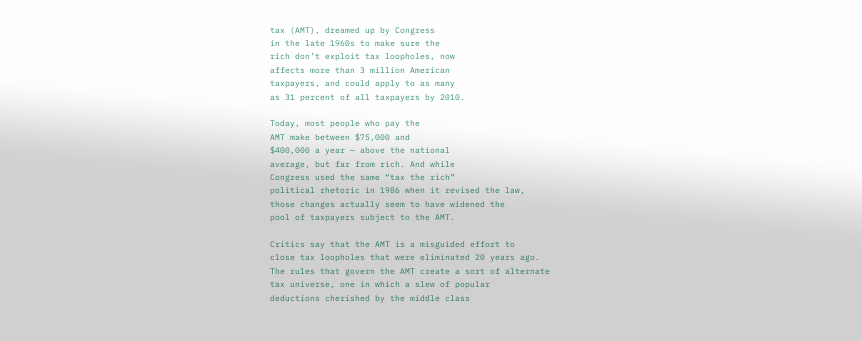tax (AMT), dreamed up by Congress
in the late 1960s to make sure the
rich don’t exploit tax loopholes, now
affects more than 3 million American
taxpayers, and could apply to as many
as 31 percent of all taxpayers by 2010.

Today, most people who pay the
AMT make between $75,000 and
$400,000 a year — above the national
average, but far from rich. And while
Congress used the same “tax the rich”
political rhetoric in 1986 when it revised the law,
those changes actually seem to have widened the
pool of taxpayers subject to the AMT.

Critics say that the AMT is a misguided effort to
close tax loopholes that were eliminated 20 years ago.
The rules that govern the AMT create a sort of alternate
tax universe, one in which a slew of popular
deductions cherished by the middle class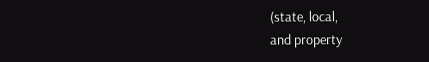(state, local,
and property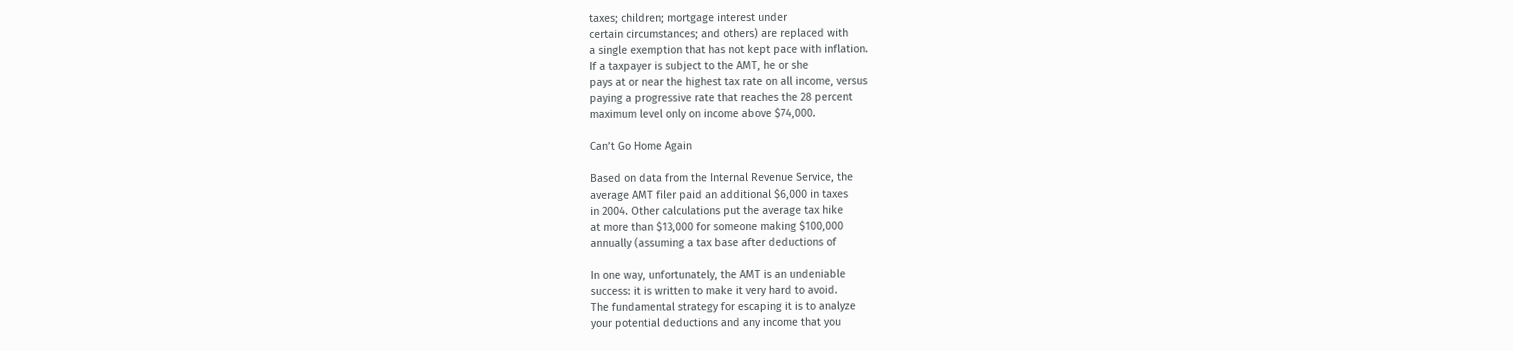taxes; children; mortgage interest under
certain circumstances; and others) are replaced with
a single exemption that has not kept pace with inflation.
If a taxpayer is subject to the AMT, he or she
pays at or near the highest tax rate on all income, versus
paying a progressive rate that reaches the 28 percent
maximum level only on income above $74,000.

Can’t Go Home Again

Based on data from the Internal Revenue Service, the
average AMT filer paid an additional $6,000 in taxes
in 2004. Other calculations put the average tax hike
at more than $13,000 for someone making $100,000
annually (assuming a tax base after deductions of

In one way, unfortunately, the AMT is an undeniable
success: it is written to make it very hard to avoid.
The fundamental strategy for escaping it is to analyze
your potential deductions and any income that you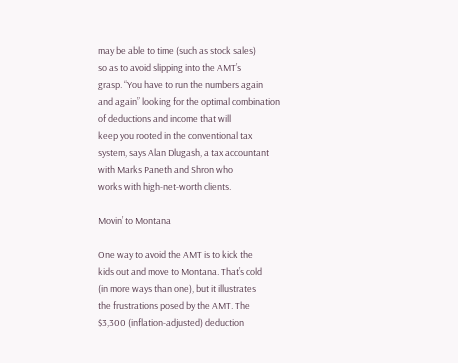may be able to time (such as stock sales)
so as to avoid slipping into the AMT’s
grasp. “You have to run the numbers again
and again” looking for the optimal combination
of deductions and income that will
keep you rooted in the conventional tax
system, says Alan Dlugash, a tax accountant
with Marks Paneth and Shron who
works with high-net-worth clients.

Movin’ to Montana

One way to avoid the AMT is to kick the
kids out and move to Montana. That’s cold
(in more ways than one), but it illustrates
the frustrations posed by the AMT. The
$3,300 (inflation-adjusted) deduction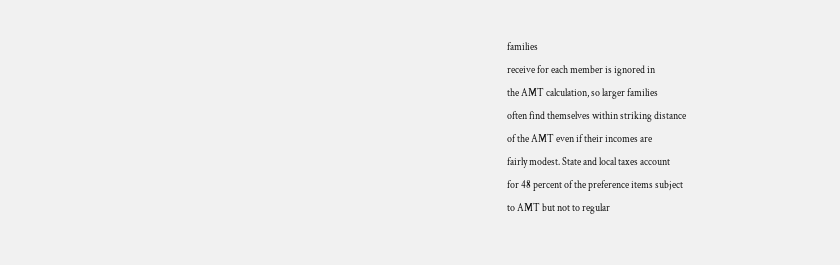families
receive for each member is ignored in
the AMT calculation, so larger families
often find themselves within striking distance
of the AMT even if their incomes are
fairly modest. State and local taxes account
for 48 percent of the preference items subject
to AMT but not to regular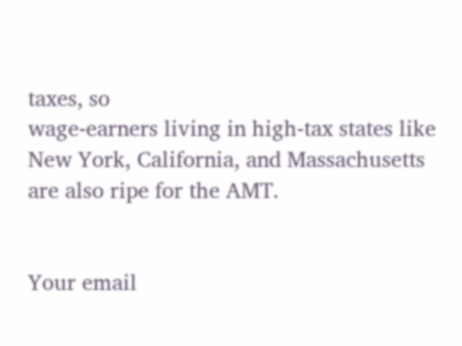taxes, so
wage-earners living in high-tax states like
New York, California, and Massachusetts
are also ripe for the AMT.


Your email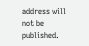address will not be published.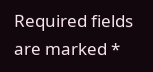Required fields are marked *